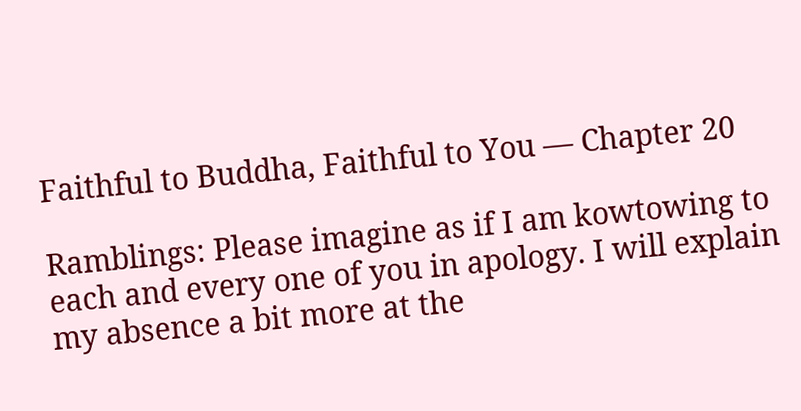Faithful to Buddha, Faithful to You — Chapter 20

Ramblings: Please imagine as if I am kowtowing to each and every one of you in apology. I will explain my absence a bit more at the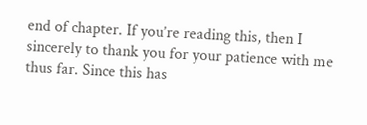end of chapter. If you’re reading this, then I sincerely to thank you for your patience with me thus far. Since this has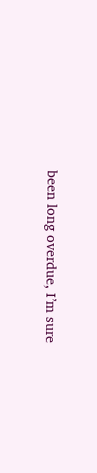been long overdue, I’m sure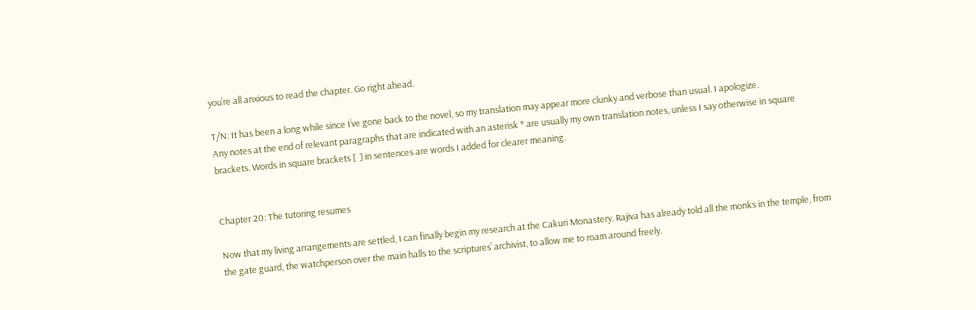you’re all anxious to read the chapter. Go right ahead.

T/N: It has been a long while since I’ve gone back to the novel, so my translation may appear more clunky and verbose than usual. I apologize.
Any notes at the end of relevant paragraphs that are indicated with an asterisk * are usually my own translation notes, unless I say otherwise in square brackets. Words in square brackets [  ] in sentences are words I added for clearer meaning.


Chapter 20: The tutoring resumes

Now that my living arrangements are settled, I can finally begin my research at the Cakuri Monastery. Rajiva has already told all the monks in the temple, from the gate guard, the watchperson over the main halls to the scriptures’ archivist, to allow me to roam around freely.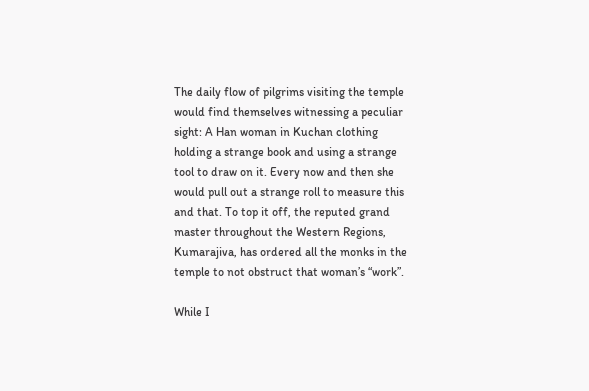The daily flow of pilgrims visiting the temple would find themselves witnessing a peculiar sight: A Han woman in Kuchan clothing holding a strange book and using a strange tool to draw on it. Every now and then she would pull out a strange roll to measure this and that. To top it off, the reputed grand master throughout the Western Regions, Kumarajiva, has ordered all the monks in the temple to not obstruct that woman’s “work”.

While I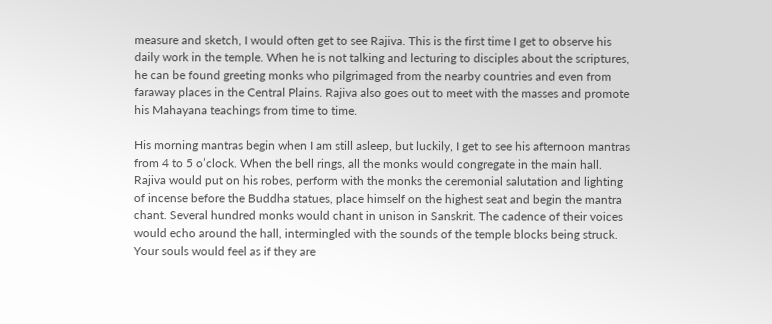measure and sketch, I would often get to see Rajiva. This is the first time I get to observe his daily work in the temple. When he is not talking and lecturing to disciples about the scriptures, he can be found greeting monks who pilgrimaged from the nearby countries and even from faraway places in the Central Plains. Rajiva also goes out to meet with the masses and promote his Mahayana teachings from time to time.

His morning mantras begin when I am still asleep, but luckily, I get to see his afternoon mantras from 4 to 5 o’clock. When the bell rings, all the monks would congregate in the main hall. Rajiva would put on his robes, perform with the monks the ceremonial salutation and lighting of incense before the Buddha statues, place himself on the highest seat and begin the mantra chant. Several hundred monks would chant in unison in Sanskrit. The cadence of their voices would echo around the hall, intermingled with the sounds of the temple blocks being struck. Your souls would feel as if they are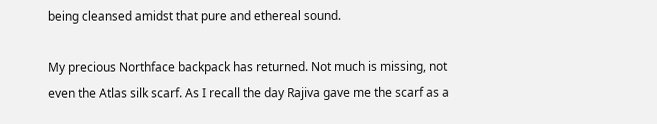being cleansed amidst that pure and ethereal sound.

My precious Northface backpack has returned. Not much is missing, not even the Atlas silk scarf. As I recall the day Rajiva gave me the scarf as a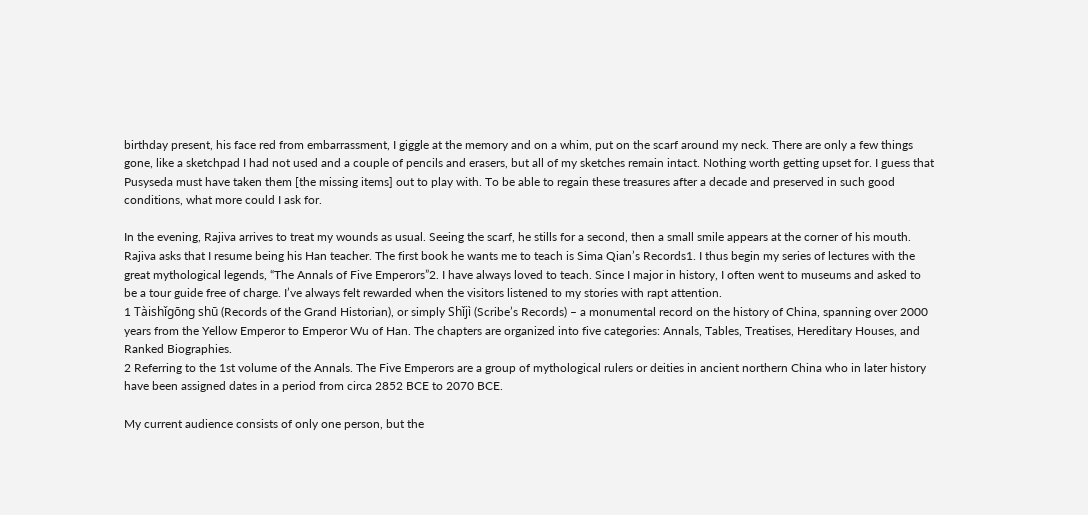birthday present, his face red from embarrassment, I giggle at the memory and on a whim, put on the scarf around my neck. There are only a few things gone, like a sketchpad I had not used and a couple of pencils and erasers, but all of my sketches remain intact. Nothing worth getting upset for. I guess that Pusyseda must have taken them [the missing items] out to play with. To be able to regain these treasures after a decade and preserved in such good conditions, what more could I ask for.

In the evening, Rajiva arrives to treat my wounds as usual. Seeing the scarf, he stills for a second, then a small smile appears at the corner of his mouth. Rajiva asks that I resume being his Han teacher. The first book he wants me to teach is Sima Qian’s Records1. I thus begin my series of lectures with the great mythological legends, “The Annals of Five Emperors”2. I have always loved to teach. Since I major in history, I often went to museums and asked to be a tour guide free of charge. I’ve always felt rewarded when the visitors listened to my stories with rapt attention.
1 Tàishǐgōng shū (Records of the Grand Historian), or simply Shǐjì (Scribe’s Records) – a monumental record on the history of China, spanning over 2000 years from the Yellow Emperor to Emperor Wu of Han. The chapters are organized into five categories: Annals, Tables, Treatises, Hereditary Houses, and Ranked Biographies.
2 Referring to the 1st volume of the Annals. The Five Emperors are a group of mythological rulers or deities in ancient northern China who in later history have been assigned dates in a period from circa 2852 BCE to 2070 BCE.

My current audience consists of only one person, but the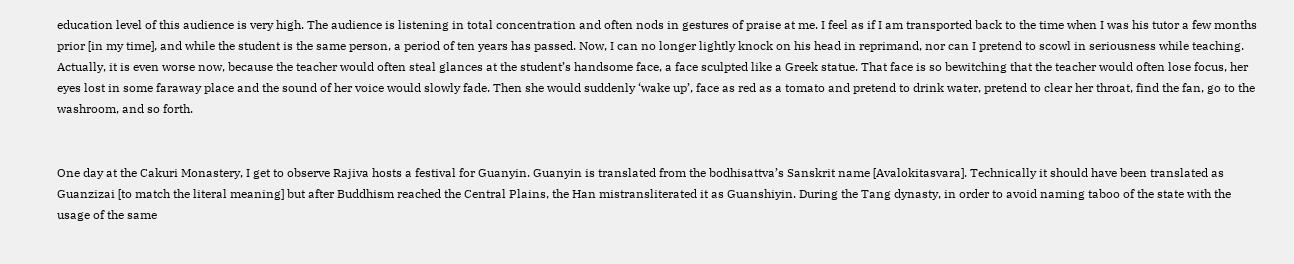education level of this audience is very high. The audience is listening in total concentration and often nods in gestures of praise at me. I feel as if I am transported back to the time when I was his tutor a few months prior [in my time], and while the student is the same person, a period of ten years has passed. Now, I can no longer lightly knock on his head in reprimand, nor can I pretend to scowl in seriousness while teaching. Actually, it is even worse now, because the teacher would often steal glances at the student’s handsome face, a face sculpted like a Greek statue. That face is so bewitching that the teacher would often lose focus, her eyes lost in some faraway place and the sound of her voice would slowly fade. Then she would suddenly ‘wake up’, face as red as a tomato and pretend to drink water, pretend to clear her throat, find the fan, go to the washroom, and so forth.


One day at the Cakuri Monastery, I get to observe Rajiva hosts a festival for Guanyin. Guanyin is translated from the bodhisattva’s Sanskrit name [Avalokitasvara]. Technically it should have been translated as Guanzizai [to match the literal meaning] but after Buddhism reached the Central Plains, the Han mistransliterated it as Guanshiyin. During the Tang dynasty, in order to avoid naming taboo of the state with the usage of the same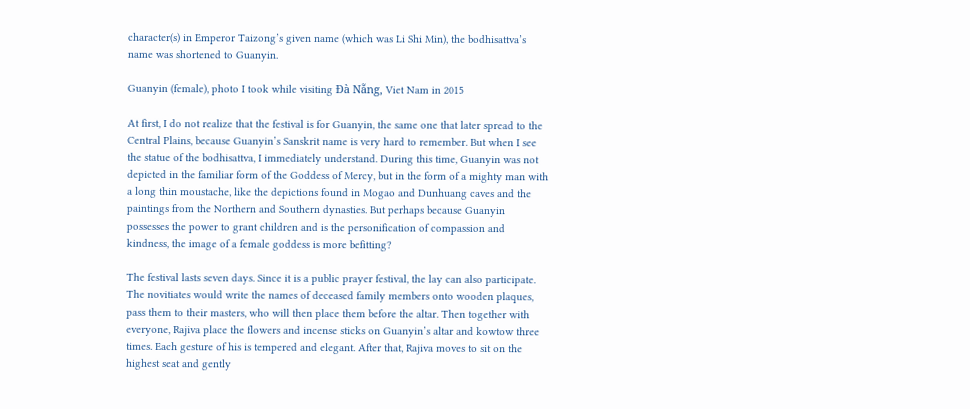character(s) in Emperor Taizong’s given name (which was Li Shi Min), the bodhisattva’s name was shortened to Guanyin.

Guanyin (female), photo I took while visiting Đà Nẵng, Viet Nam in 2015

At first, I do not realize that the festival is for Guanyin, the same one that later spread to the Central Plains, because Guanyin’s Sanskrit name is very hard to remember. But when I see the statue of the bodhisattva, I immediately understand. During this time, Guanyin was not depicted in the familiar form of the Goddess of Mercy, but in the form of a mighty man with a long thin moustache, like the depictions found in Mogao and Dunhuang caves and the paintings from the Northern and Southern dynasties. But perhaps because Guanyin possesses the power to grant children and is the personification of compassion and kindness, the image of a female goddess is more befitting?

The festival lasts seven days. Since it is a public prayer festival, the lay can also participate. The novitiates would write the names of deceased family members onto wooden plaques, pass them to their masters, who will then place them before the altar. Then together with everyone, Rajiva place the flowers and incense sticks on Guanyin’s altar and kowtow three times. Each gesture of his is tempered and elegant. After that, Rajiva moves to sit on the highest seat and gently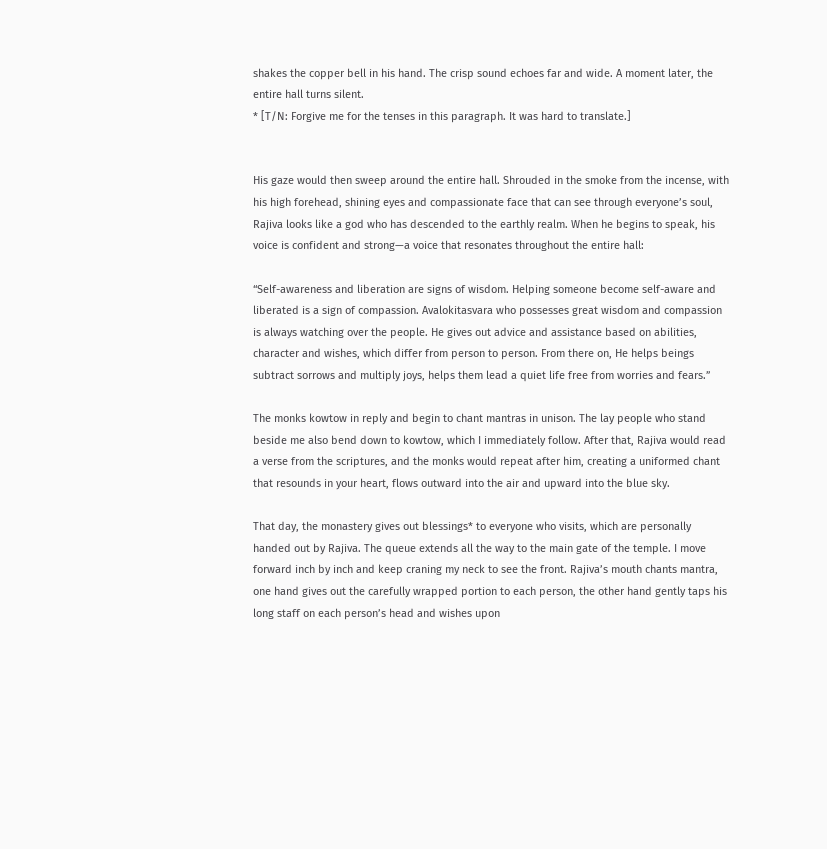shakes the copper bell in his hand. The crisp sound echoes far and wide. A moment later, the entire hall turns silent.
* [T/N: Forgive me for the tenses in this paragraph. It was hard to translate.]


His gaze would then sweep around the entire hall. Shrouded in the smoke from the incense, with his high forehead, shining eyes and compassionate face that can see through everyone’s soul, Rajiva looks like a god who has descended to the earthly realm. When he begins to speak, his voice is confident and strong—a voice that resonates throughout the entire hall:

“Self-awareness and liberation are signs of wisdom. Helping someone become self-aware and liberated is a sign of compassion. Avalokitasvara who possesses great wisdom and compassion is always watching over the people. He gives out advice and assistance based on abilities, character and wishes, which differ from person to person. From there on, He helps beings subtract sorrows and multiply joys, helps them lead a quiet life free from worries and fears.”

The monks kowtow in reply and begin to chant mantras in unison. The lay people who stand beside me also bend down to kowtow, which I immediately follow. After that, Rajiva would read a verse from the scriptures, and the monks would repeat after him, creating a uniformed chant that resounds in your heart, flows outward into the air and upward into the blue sky.

That day, the monastery gives out blessings* to everyone who visits, which are personally handed out by Rajiva. The queue extends all the way to the main gate of the temple. I move forward inch by inch and keep craning my neck to see the front. Rajiva’s mouth chants mantra, one hand gives out the carefully wrapped portion to each person, the other hand gently taps his long staff on each person’s head and wishes upon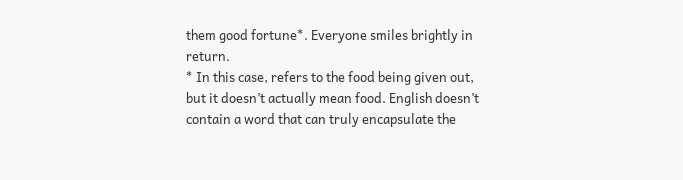them good fortune*. Everyone smiles brightly in return.
* In this case, refers to the food being given out, but it doesn’t actually mean food. English doesn’t contain a word that can truly encapsulate the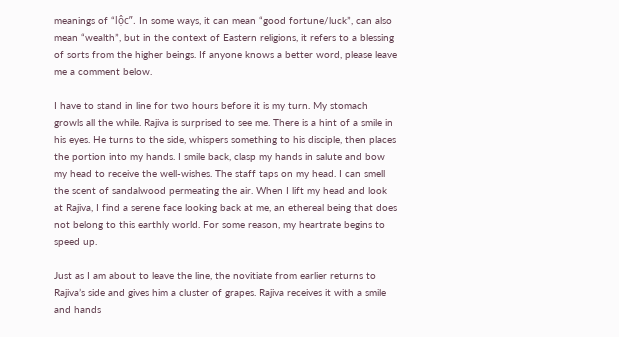meanings of “lộc”. In some ways, it can mean “good fortune/luck”, can also mean “wealth”, but in the context of Eastern religions, it refers to a blessing of sorts from the higher beings. If anyone knows a better word, please leave me a comment below.

I have to stand in line for two hours before it is my turn. My stomach growls all the while. Rajiva is surprised to see me. There is a hint of a smile in his eyes. He turns to the side, whispers something to his disciple, then places the portion into my hands. I smile back, clasp my hands in salute and bow my head to receive the well-wishes. The staff taps on my head. I can smell the scent of sandalwood permeating the air. When I lift my head and look at Rajiva, I find a serene face looking back at me, an ethereal being that does not belong to this earthly world. For some reason, my heartrate begins to speed up.

Just as I am about to leave the line, the novitiate from earlier returns to Rajiva’s side and gives him a cluster of grapes. Rajiva receives it with a smile and hands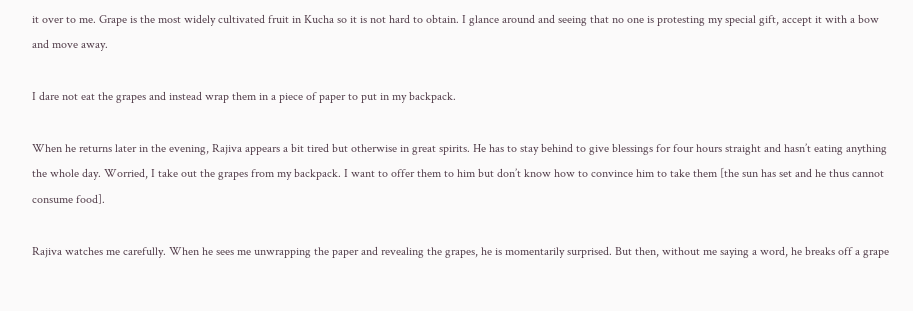it over to me. Grape is the most widely cultivated fruit in Kucha so it is not hard to obtain. I glance around and seeing that no one is protesting my special gift, accept it with a bow and move away.

I dare not eat the grapes and instead wrap them in a piece of paper to put in my backpack.

When he returns later in the evening, Rajiva appears a bit tired but otherwise in great spirits. He has to stay behind to give blessings for four hours straight and hasn’t eating anything the whole day. Worried, I take out the grapes from my backpack. I want to offer them to him but don’t know how to convince him to take them [the sun has set and he thus cannot consume food].

Rajiva watches me carefully. When he sees me unwrapping the paper and revealing the grapes, he is momentarily surprised. But then, without me saying a word, he breaks off a grape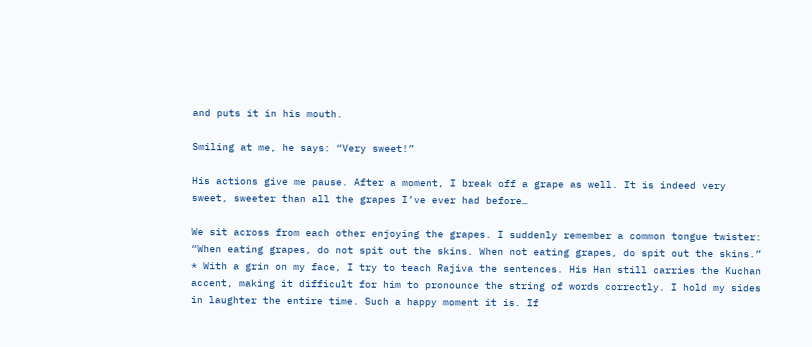and puts it in his mouth.

Smiling at me, he says: “Very sweet!”

His actions give me pause. After a moment, I break off a grape as well. It is indeed very sweet, sweeter than all the grapes I’ve ever had before…

We sit across from each other enjoying the grapes. I suddenly remember a common tongue twister: “When eating grapes, do not spit out the skins. When not eating grapes, do spit out the skins.” * With a grin on my face, I try to teach Rajiva the sentences. His Han still carries the Kuchan accent, making it difficult for him to pronounce the string of words correctly. I hold my sides in laughter the entire time. Such a happy moment it is. If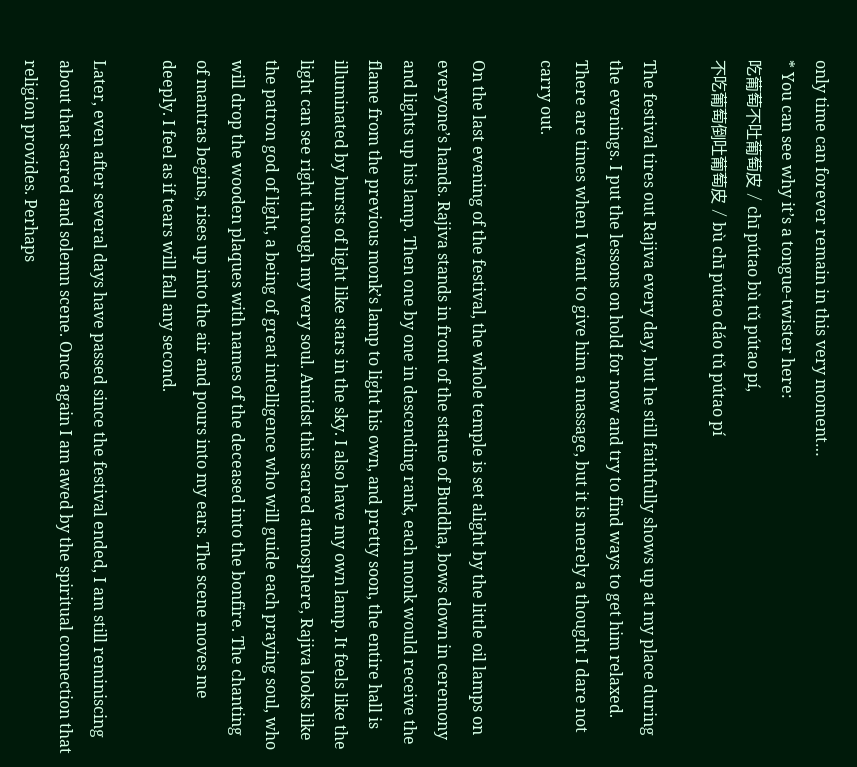only time can forever remain in this very moment…
* You can see why it’s a tongue-twister here:
吃葡萄不吐葡萄皮 / chī pútao bù tǔ pútao pí,
不吃葡萄倒吐葡萄皮 / bù chī pútao dáo tǔ pútao pí

The festival tires out Rajiva every day, but he still faithfully shows up at my place during the evenings. I put the lessons on hold for now and try to find ways to get him relaxed. There are times when I want to give him a massage, but it is merely a thought I dare not carry out.

On the last evening of the festival, the whole temple is set alight by the little oil lamps on everyone’s hands. Rajiva stands in front of the statue of Buddha, bows down in ceremony and lights up his lamp. Then one by one in descending rank, each monk would receive the flame from the previous monk’s lamp to light his own, and pretty soon, the entire hall is illuminated by bursts of light like stars in the sky. I also have my own lamp. It feels like the light can see right through my very soul. Amidst this sacred atmosphere, Rajiva looks like the patron god of light, a being of great intelligence who will guide each praying soul, who will drop the wooden plaques with names of the deceased into the bonfire. The chanting of mantras begins, rises up into the air and pours into my ears. The scene moves me deeply. I feel as if tears will fall any second.

Later, even after several days have passed since the festival ended, I am still reminiscing about that sacred and solemn scene. Once again I am awed by the spiritual connection that religion provides. Perhaps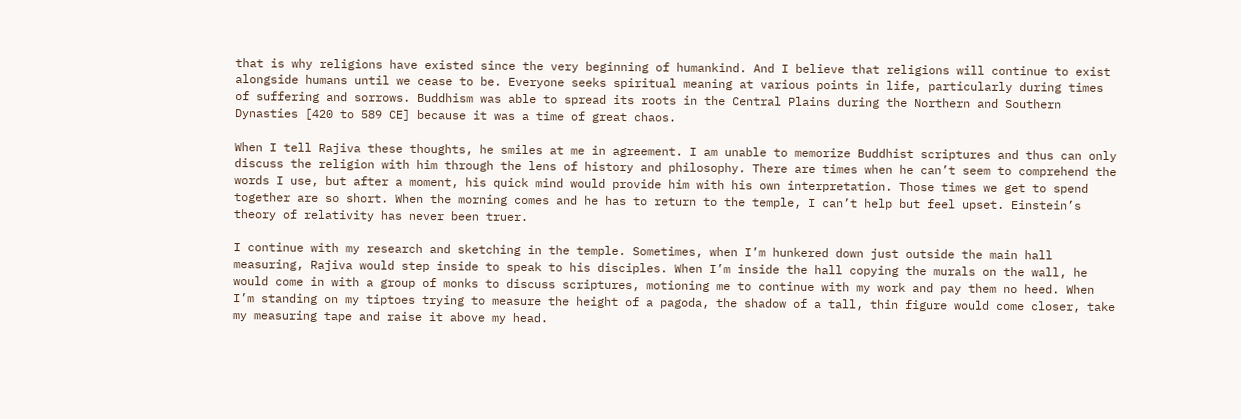that is why religions have existed since the very beginning of humankind. And I believe that religions will continue to exist alongside humans until we cease to be. Everyone seeks spiritual meaning at various points in life, particularly during times of suffering and sorrows. Buddhism was able to spread its roots in the Central Plains during the Northern and Southern Dynasties [420 to 589 CE] because it was a time of great chaos.

When I tell Rajiva these thoughts, he smiles at me in agreement. I am unable to memorize Buddhist scriptures and thus can only discuss the religion with him through the lens of history and philosophy. There are times when he can’t seem to comprehend the words I use, but after a moment, his quick mind would provide him with his own interpretation. Those times we get to spend together are so short. When the morning comes and he has to return to the temple, I can’t help but feel upset. Einstein’s theory of relativity has never been truer.

I continue with my research and sketching in the temple. Sometimes, when I’m hunkered down just outside the main hall measuring, Rajiva would step inside to speak to his disciples. When I’m inside the hall copying the murals on the wall, he would come in with a group of monks to discuss scriptures, motioning me to continue with my work and pay them no heed. When I’m standing on my tiptoes trying to measure the height of a pagoda, the shadow of a tall, thin figure would come closer, take my measuring tape and raise it above my head.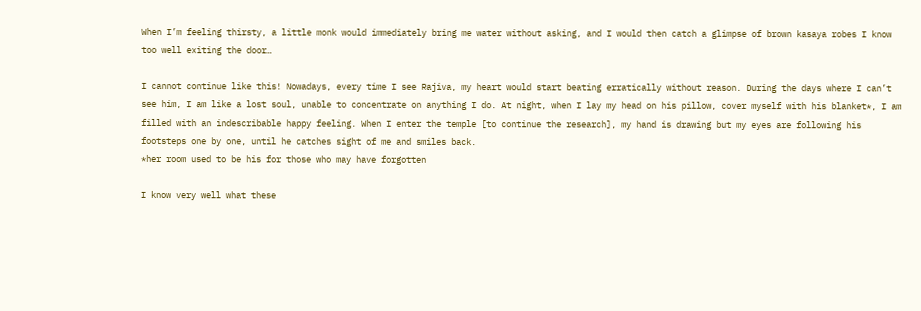When I’m feeling thirsty, a little monk would immediately bring me water without asking, and I would then catch a glimpse of brown kasaya robes I know too well exiting the door…

I cannot continue like this! Nowadays, every time I see Rajiva, my heart would start beating erratically without reason. During the days where I can’t see him, I am like a lost soul, unable to concentrate on anything I do. At night, when I lay my head on his pillow, cover myself with his blanket*, I am filled with an indescribable happy feeling. When I enter the temple [to continue the research], my hand is drawing but my eyes are following his footsteps one by one, until he catches sight of me and smiles back.
*her room used to be his for those who may have forgotten

I know very well what these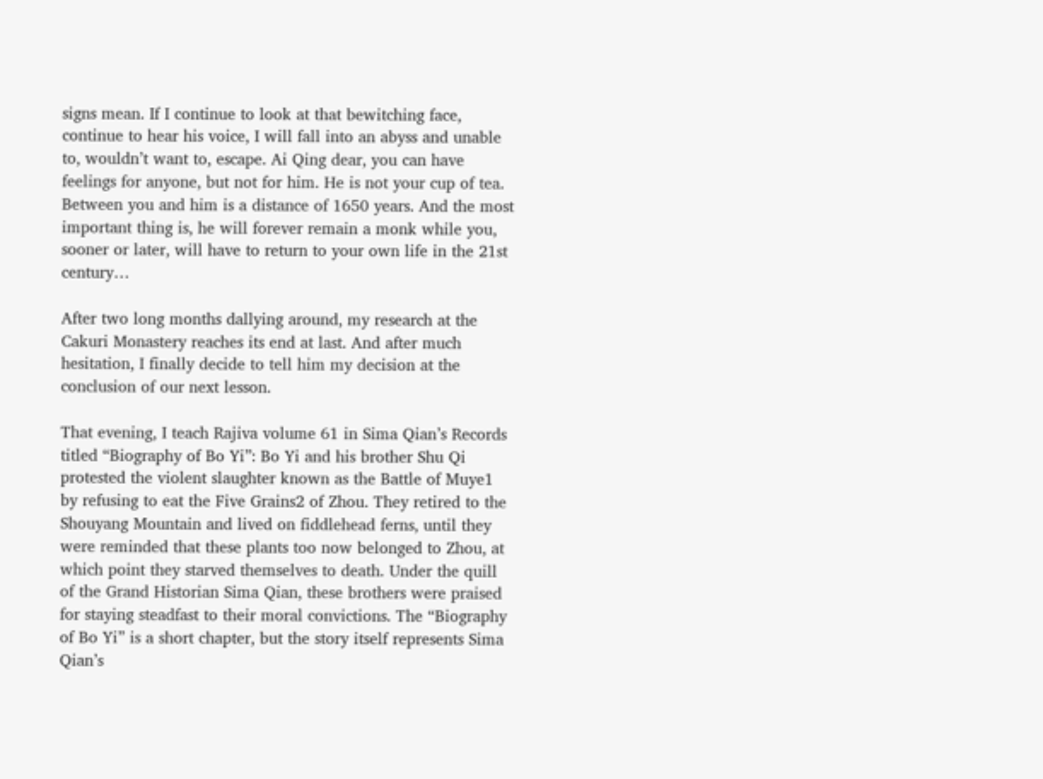signs mean. If I continue to look at that bewitching face, continue to hear his voice, I will fall into an abyss and unable to, wouldn’t want to, escape. Ai Qing dear, you can have feelings for anyone, but not for him. He is not your cup of tea. Between you and him is a distance of 1650 years. And the most important thing is, he will forever remain a monk while you, sooner or later, will have to return to your own life in the 21st century…

After two long months dallying around, my research at the Cakuri Monastery reaches its end at last. And after much hesitation, I finally decide to tell him my decision at the conclusion of our next lesson.

That evening, I teach Rajiva volume 61 in Sima Qian’s Records titled “Biography of Bo Yi”: Bo Yi and his brother Shu Qi protested the violent slaughter known as the Battle of Muye1 by refusing to eat the Five Grains2 of Zhou. They retired to the Shouyang Mountain and lived on fiddlehead ferns, until they were reminded that these plants too now belonged to Zhou, at which point they starved themselves to death. Under the quill of the Grand Historian Sima Qian, these brothers were praised for staying steadfast to their moral convictions. The “Biography of Bo Yi” is a short chapter, but the story itself represents Sima Qian’s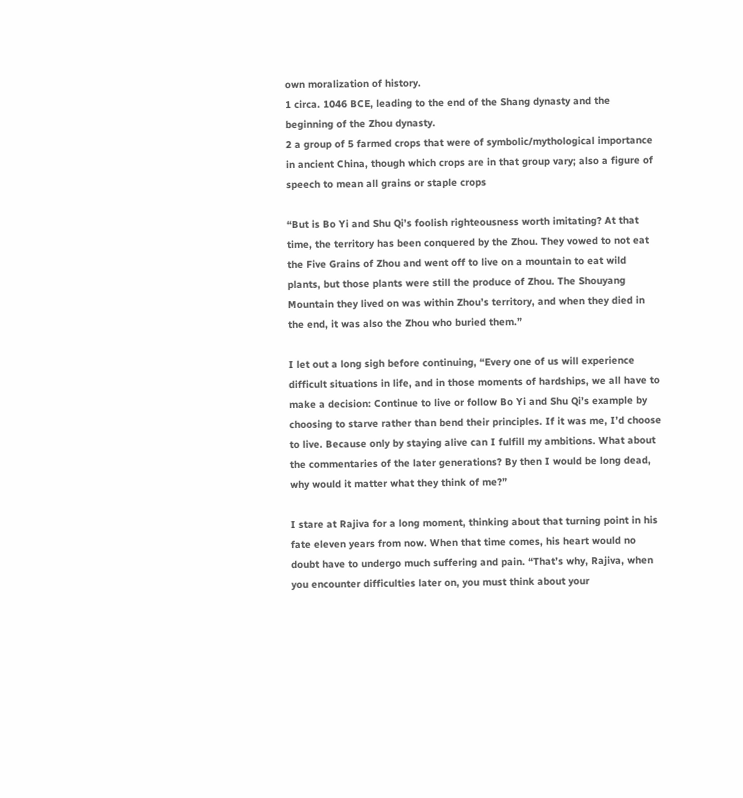own moralization of history.
1 circa. 1046 BCE, leading to the end of the Shang dynasty and the beginning of the Zhou dynasty.
2 a group of 5 farmed crops that were of symbolic/mythological importance in ancient China, though which crops are in that group vary; also a figure of speech to mean all grains or staple crops

“But is Bo Yi and Shu Qi’s foolish righteousness worth imitating? At that time, the territory has been conquered by the Zhou. They vowed to not eat the Five Grains of Zhou and went off to live on a mountain to eat wild plants, but those plants were still the produce of Zhou. The Shouyang Mountain they lived on was within Zhou’s territory, and when they died in the end, it was also the Zhou who buried them.”

I let out a long sigh before continuing, “Every one of us will experience difficult situations in life, and in those moments of hardships, we all have to make a decision: Continue to live or follow Bo Yi and Shu Qi’s example by choosing to starve rather than bend their principles. If it was me, I’d choose to live. Because only by staying alive can I fulfill my ambitions. What about the commentaries of the later generations? By then I would be long dead, why would it matter what they think of me?”

I stare at Rajiva for a long moment, thinking about that turning point in his fate eleven years from now. When that time comes, his heart would no doubt have to undergo much suffering and pain. “That’s why, Rajiva, when you encounter difficulties later on, you must think about your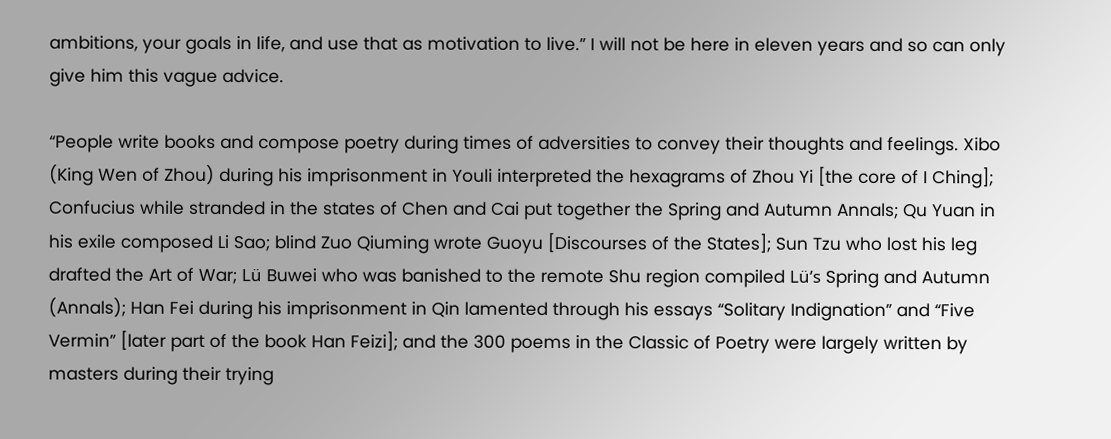ambitions, your goals in life, and use that as motivation to live.” I will not be here in eleven years and so can only give him this vague advice.

“People write books and compose poetry during times of adversities to convey their thoughts and feelings. Xibo (King Wen of Zhou) during his imprisonment in Youli interpreted the hexagrams of Zhou Yi [the core of I Ching]; Confucius while stranded in the states of Chen and Cai put together the Spring and Autumn Annals; Qu Yuan in his exile composed Li Sao; blind Zuo Qiuming wrote Guoyu [Discourses of the States]; Sun Tzu who lost his leg drafted the Art of War; Lü Buwei who was banished to the remote Shu region compiled Lü’s Spring and Autumn (Annals); Han Fei during his imprisonment in Qin lamented through his essays “Solitary Indignation” and “Five Vermin” [later part of the book Han Feizi]; and the 300 poems in the Classic of Poetry were largely written by masters during their trying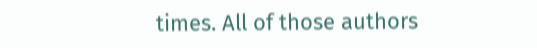times. All of those authors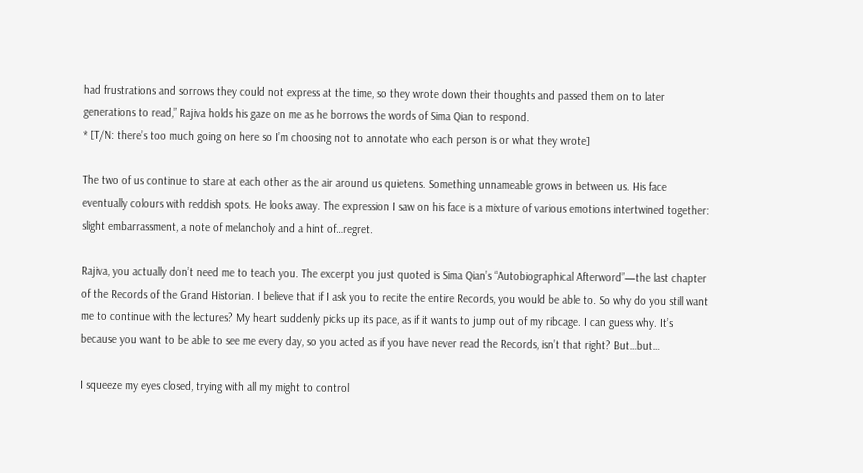had frustrations and sorrows they could not express at the time, so they wrote down their thoughts and passed them on to later generations to read,” Rajiva holds his gaze on me as he borrows the words of Sima Qian to respond.
* [T/N: there’s too much going on here so I’m choosing not to annotate who each person is or what they wrote]

The two of us continue to stare at each other as the air around us quietens. Something unnameable grows in between us. His face eventually colours with reddish spots. He looks away. The expression I saw on his face is a mixture of various emotions intertwined together: slight embarrassment, a note of melancholy and a hint of…regret.

Rajiva, you actually don’t need me to teach you. The excerpt you just quoted is Sima Qian’s “Autobiographical Afterword”—the last chapter of the Records of the Grand Historian. I believe that if I ask you to recite the entire Records, you would be able to. So why do you still want me to continue with the lectures? My heart suddenly picks up its pace, as if it wants to jump out of my ribcage. I can guess why. It’s because you want to be able to see me every day, so you acted as if you have never read the Records, isn’t that right? But…but…

I squeeze my eyes closed, trying with all my might to control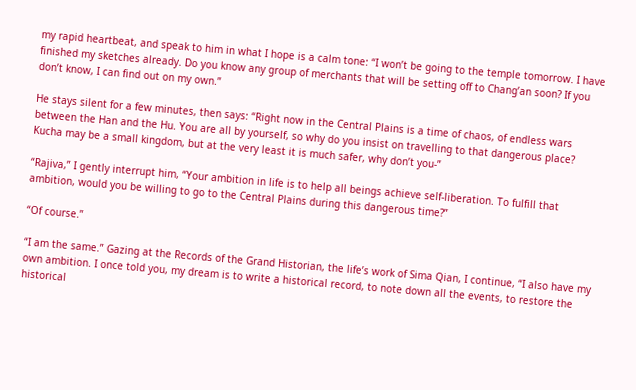my rapid heartbeat, and speak to him in what I hope is a calm tone: “I won’t be going to the temple tomorrow. I have finished my sketches already. Do you know any group of merchants that will be setting off to Chang’an soon? If you don’t know, I can find out on my own.”

He stays silent for a few minutes, then says: “Right now in the Central Plains is a time of chaos, of endless wars between the Han and the Hu. You are all by yourself, so why do you insist on travelling to that dangerous place? Kucha may be a small kingdom, but at the very least it is much safer, why don’t you-”

“Rajiva,” I gently interrupt him, “Your ambition in life is to help all beings achieve self-liberation. To fulfill that ambition, would you be willing to go to the Central Plains during this dangerous time?”

“Of course.”

“I am the same.” Gazing at the Records of the Grand Historian, the life’s work of Sima Qian, I continue, “I also have my own ambition. I once told you, my dream is to write a historical record, to note down all the events, to restore the historical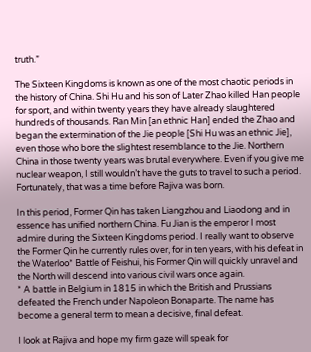truth.”

The Sixteen Kingdoms is known as one of the most chaotic periods in the history of China. Shi Hu and his son of Later Zhao killed Han people for sport, and within twenty years they have already slaughtered hundreds of thousands. Ran Min [an ethnic Han] ended the Zhao and began the extermination of the Jie people [Shi Hu was an ethnic Jie], even those who bore the slightest resemblance to the Jie. Northern China in those twenty years was brutal everywhere. Even if you give me nuclear weapon, I still wouldn’t have the guts to travel to such a period. Fortunately, that was a time before Rajiva was born.

In this period, Former Qin has taken Liangzhou and Liaodong and in essence has unified northern China. Fu Jian is the emperor I most admire during the Sixteen Kingdoms period. I really want to observe the Former Qin he currently rules over, for in ten years, with his defeat in the Waterloo* Battle of Feishui, his Former Qin will quickly unravel and the North will descend into various civil wars once again.
* A battle in Belgium in 1815 in which the British and Prussians defeated the French under Napoleon Bonaparte. The name has become a general term to mean a decisive, final defeat.

I look at Rajiva and hope my firm gaze will speak for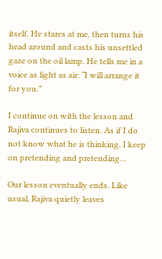itself. He stares at me, then turns his head around and casts his unsettled gaze on the oil lamp. He tells me in a voice as light as air: “I will arrange it for you.”

I continue on with the lesson and Rajiva continues to listen. As if I do not know what he is thinking, I keep on pretending and pretending…

Our lesson eventually ends. Like usual, Rajiva quietly leaves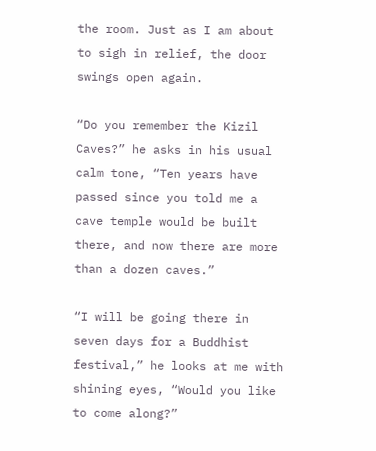the room. Just as I am about to sigh in relief, the door swings open again.

“Do you remember the Kizil Caves?” he asks in his usual calm tone, “Ten years have passed since you told me a cave temple would be built there, and now there are more than a dozen caves.”

“I will be going there in seven days for a Buddhist festival,” he looks at me with shining eyes, “Would you like to come along?”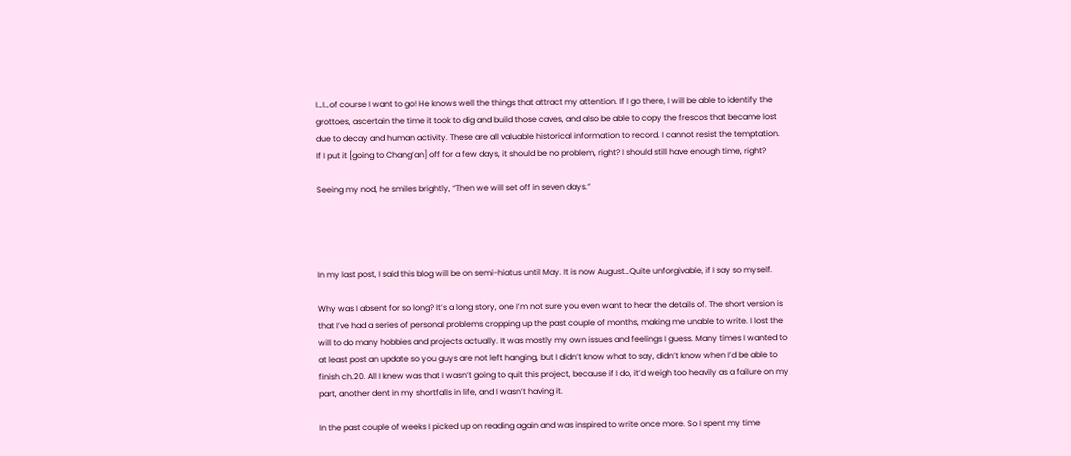I…I…of course I want to go! He knows well the things that attract my attention. If I go there, I will be able to identify the grottoes, ascertain the time it took to dig and build those caves, and also be able to copy the frescos that became lost due to decay and human activity. These are all valuable historical information to record. I cannot resist the temptation. If I put it [going to Chang’an] off for a few days, it should be no problem, right? I should still have enough time, right?

Seeing my nod, he smiles brightly, “Then we will set off in seven days.”




In my last post, I said this blog will be on semi-hiatus until May. It is now August…Quite unforgivable, if I say so myself.

Why was I absent for so long? It’s a long story, one I’m not sure you even want to hear the details of. The short version is that I’ve had a series of personal problems cropping up the past couple of months, making me unable to write. I lost the will to do many hobbies and projects actually. It was mostly my own issues and feelings I guess. Many times I wanted to at least post an update so you guys are not left hanging, but I didn’t know what to say, didn’t know when I’d be able to finish ch.20. All I knew was that I wasn’t going to quit this project, because if I do, it’d weigh too heavily as a failure on my part, another dent in my shortfalls in life, and I wasn’t having it.

In the past couple of weeks I picked up on reading again and was inspired to write once more. So I spent my time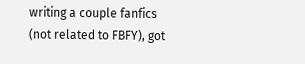writing a couple fanfics (not related to FBFY), got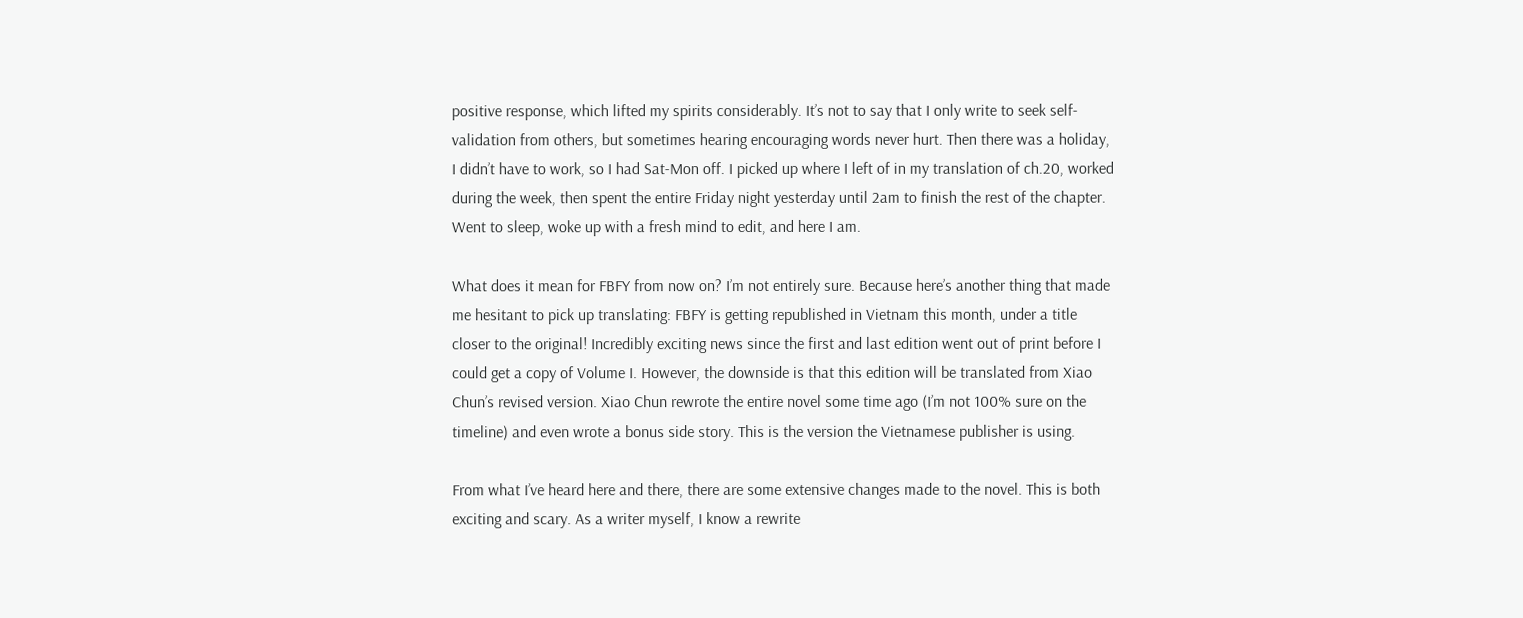positive response, which lifted my spirits considerably. It’s not to say that I only write to seek self-validation from others, but sometimes hearing encouraging words never hurt. Then there was a holiday, I didn’t have to work, so I had Sat-Mon off. I picked up where I left of in my translation of ch.20, worked during the week, then spent the entire Friday night yesterday until 2am to finish the rest of the chapter. Went to sleep, woke up with a fresh mind to edit, and here I am.

What does it mean for FBFY from now on? I’m not entirely sure. Because here’s another thing that made me hesitant to pick up translating: FBFY is getting republished in Vietnam this month, under a title closer to the original! Incredibly exciting news since the first and last edition went out of print before I could get a copy of Volume I. However, the downside is that this edition will be translated from Xiao Chun’s revised version. Xiao Chun rewrote the entire novel some time ago (I’m not 100% sure on the timeline) and even wrote a bonus side story. This is the version the Vietnamese publisher is using.

From what I’ve heard here and there, there are some extensive changes made to the novel. This is both exciting and scary. As a writer myself, I know a rewrite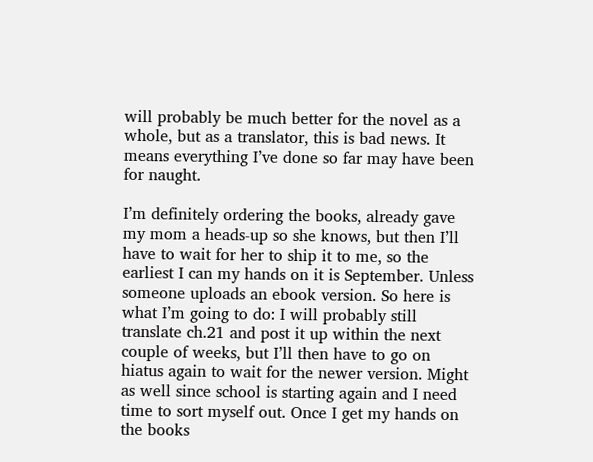will probably be much better for the novel as a whole, but as a translator, this is bad news. It means everything I’ve done so far may have been for naught.

I’m definitely ordering the books, already gave my mom a heads-up so she knows, but then I’ll have to wait for her to ship it to me, so the earliest I can my hands on it is September. Unless someone uploads an ebook version. So here is what I’m going to do: I will probably still translate ch.21 and post it up within the next couple of weeks, but I’ll then have to go on hiatus again to wait for the newer version. Might as well since school is starting again and I need time to sort myself out. Once I get my hands on the books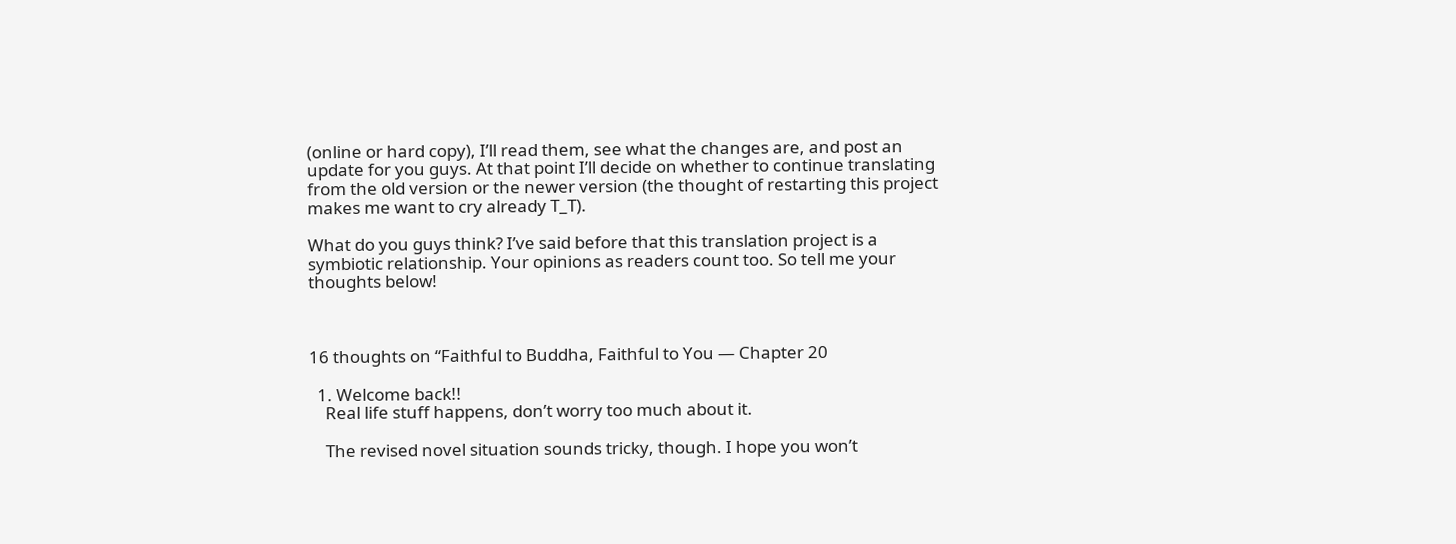(online or hard copy), I’ll read them, see what the changes are, and post an update for you guys. At that point I’ll decide on whether to continue translating from the old version or the newer version (the thought of restarting this project makes me want to cry already T_T).

What do you guys think? I’ve said before that this translation project is a symbiotic relationship. Your opinions as readers count too. So tell me your thoughts below!



16 thoughts on “Faithful to Buddha, Faithful to You — Chapter 20

  1. Welcome back!!
    Real life stuff happens, don’t worry too much about it.

    The revised novel situation sounds tricky, though. I hope you won’t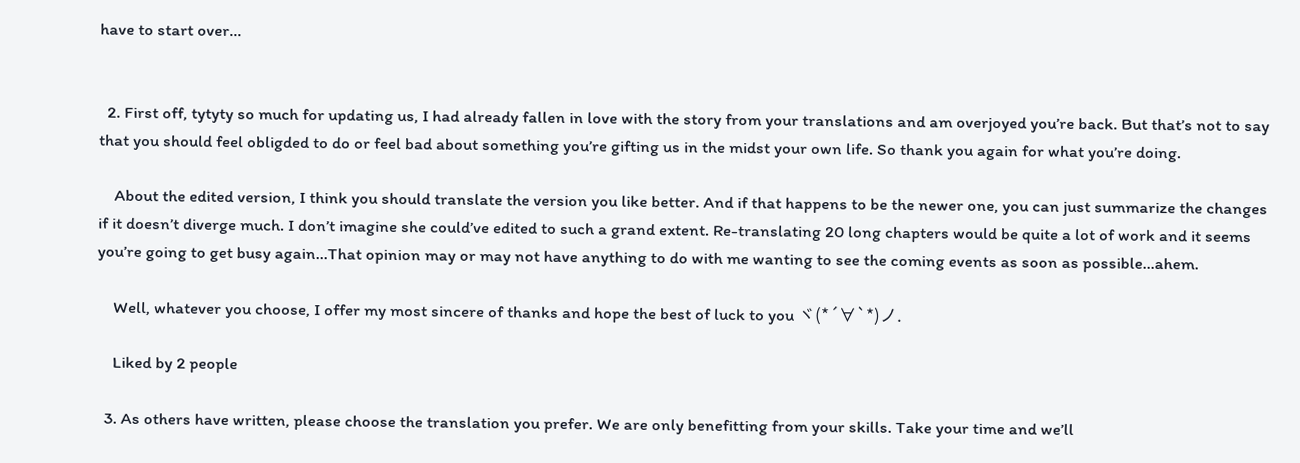have to start over…


  2. First off, tytyty so much for updating us, I had already fallen in love with the story from your translations and am overjoyed you’re back. But that’s not to say that you should feel obligded to do or feel bad about something you’re gifting us in the midst your own life. So thank you again for what you’re doing.

    About the edited version, I think you should translate the version you like better. And if that happens to be the newer one, you can just summarize the changes if it doesn’t diverge much. I don’t imagine she could’ve edited to such a grand extent. Re-translating 20 long chapters would be quite a lot of work and it seems you’re going to get busy again…That opinion may or may not have anything to do with me wanting to see the coming events as soon as possible…ahem.

    Well, whatever you choose, I offer my most sincere of thanks and hope the best of luck to you ヾ(*´∀`*)ノ.

    Liked by 2 people

  3. As others have written, please choose the translation you prefer. We are only benefitting from your skills. Take your time and we’ll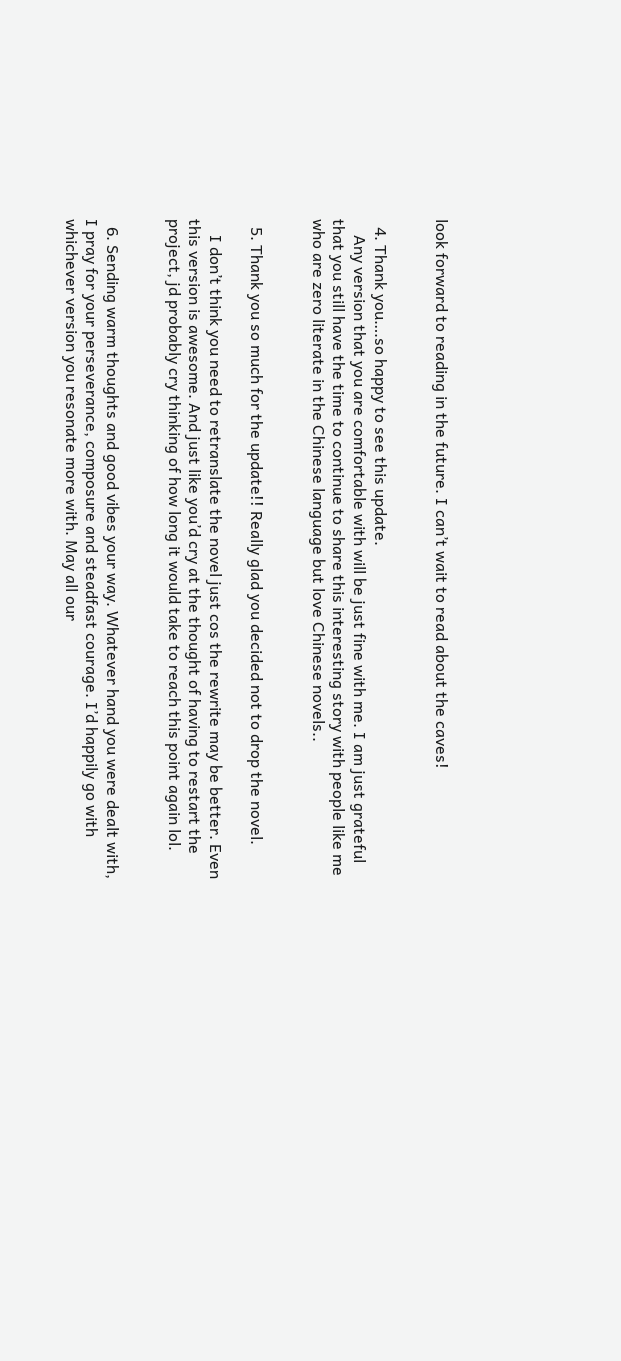look forward to reading in the future. I can’t wait to read about the caves!


  4. Thank you….so happy to see this update.
    Any version that you are comfortable with will be just fine with me. I am just grateful that you still have the time to continue to share this interesting story with people like me who are zero literate in the Chinese language but love Chinese novels..


  5. Thank you so much for the update!! Really glad you decided not to drop the novel.

    I don’t think you need to retranslate the novel just cos the rewrite may be better. Even this version is awesome. And just like you’d cry at the thought of having to restart the project, jd probably cry thinking of how long it would take to reach this point again lol.


  6. Sending warm thoughts and good vibes your way. Whatever hand you were dealt with, I pray for your perseverance, composure and steadfast courage. I’d happily go with whichever version you resonate more with. May all our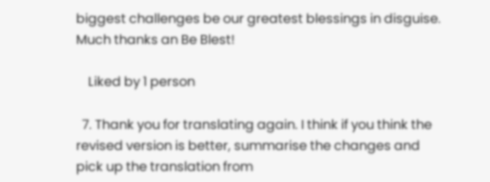biggest challenges be our greatest blessings in disguise. Much thanks an Be Blest!

    Liked by 1 person

  7. Thank you for translating again. I think if you think the revised version is better, summarise the changes and pick up the translation from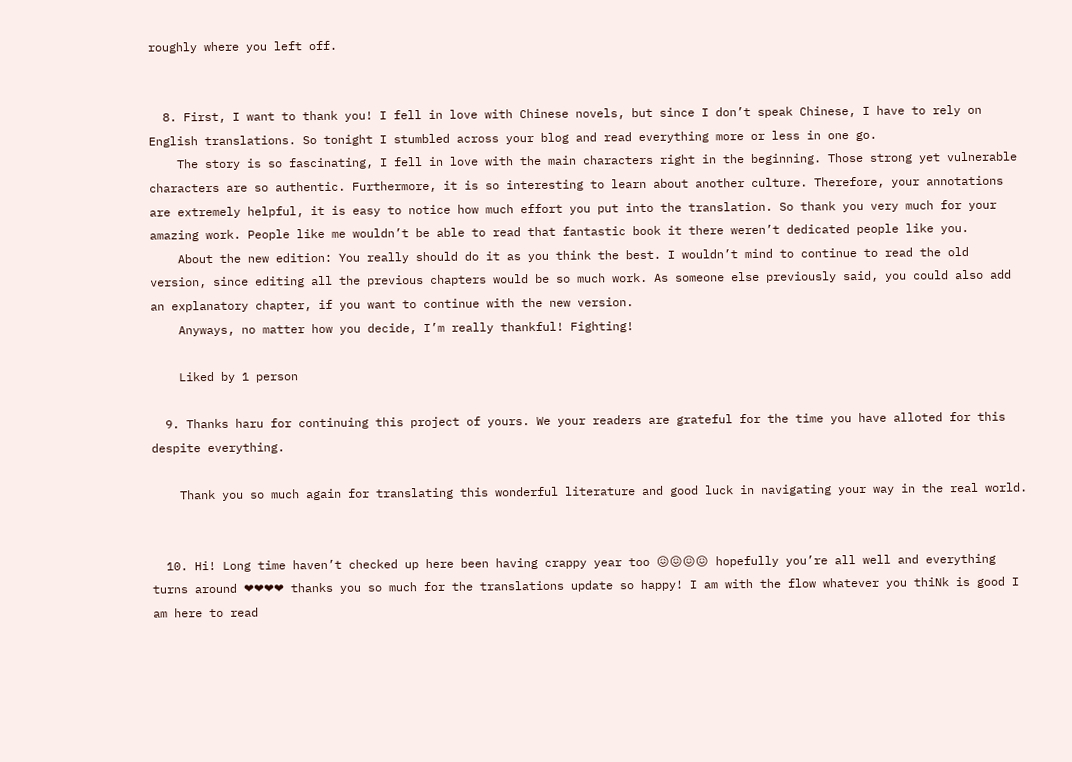roughly where you left off.


  8. First, I want to thank you! I fell in love with Chinese novels, but since I don’t speak Chinese, I have to rely on English translations. So tonight I stumbled across your blog and read everything more or less in one go.
    The story is so fascinating, I fell in love with the main characters right in the beginning. Those strong yet vulnerable characters are so authentic. Furthermore, it is so interesting to learn about another culture. Therefore, your annotations are extremely helpful, it is easy to notice how much effort you put into the translation. So thank you very much for your amazing work. People like me wouldn’t be able to read that fantastic book it there weren’t dedicated people like you.
    About the new edition: You really should do it as you think the best. I wouldn’t mind to continue to read the old version, since editing all the previous chapters would be so much work. As someone else previously said, you could also add an explanatory chapter, if you want to continue with the new version.
    Anyways, no matter how you decide, I’m really thankful! Fighting!

    Liked by 1 person

  9. Thanks haru for continuing this project of yours. We your readers are grateful for the time you have alloted for this despite everything.

    Thank you so much again for translating this wonderful literature and good luck in navigating your way in the real world.


  10. Hi! Long time haven’t checked up here been having crappy year too 😖😖😖😖 hopefully you’re all well and everything turns around ❤❤❤❤ thanks you so much for the translations update so happy! I am with the flow whatever you thiNk is good I am here to read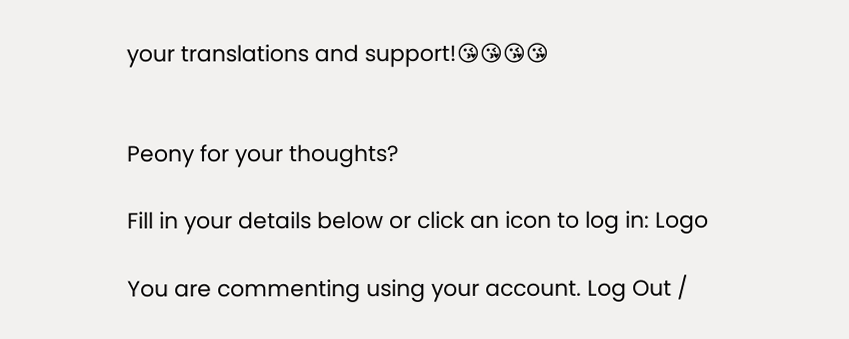your translations and support!😘😘😘😘


Peony for your thoughts?

Fill in your details below or click an icon to log in: Logo

You are commenting using your account. Log Out /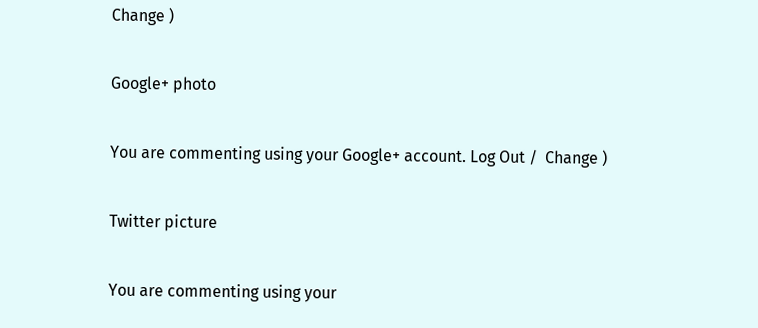Change )

Google+ photo

You are commenting using your Google+ account. Log Out /  Change )

Twitter picture

You are commenting using your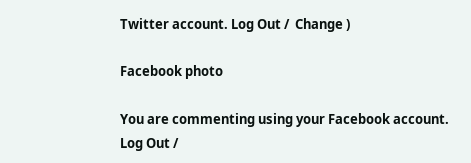Twitter account. Log Out /  Change )

Facebook photo

You are commenting using your Facebook account. Log Out /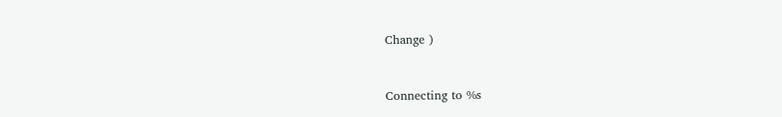Change )


Connecting to %s